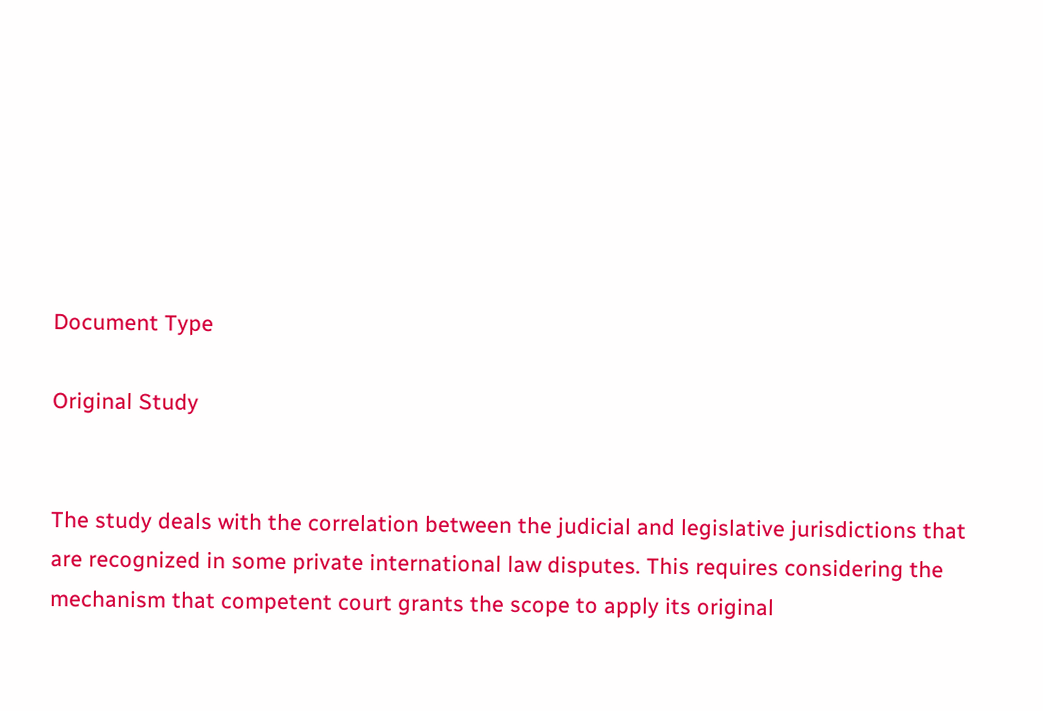Document Type

Original Study


The study deals with the correlation between the judicial and legislative jurisdictions that are recognized in some private international law disputes. This requires considering the mechanism that competent court grants the scope to apply its original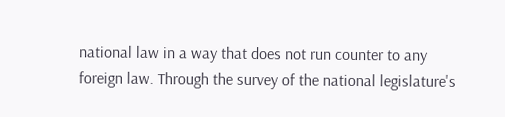national law in a way that does not run counter to any foreign law. Through the survey of the national legislature's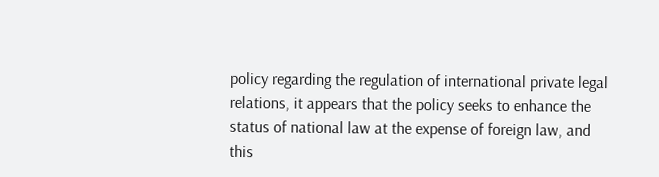policy regarding the regulation of international private legal relations, it appears that the policy seeks to enhance the status of national law at the expense of foreign law, and this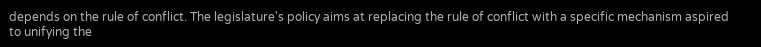depends on the rule of conflict. The legislature's policy aims at replacing the rule of conflict with a specific mechanism aspired to unifying the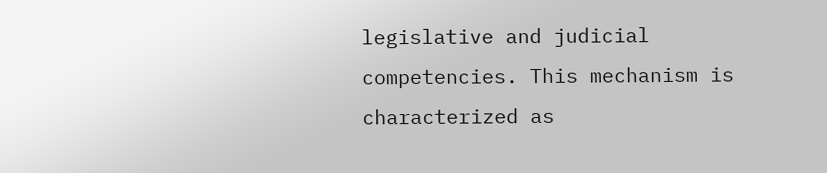legislative and judicial competencies. This mechanism is characterized as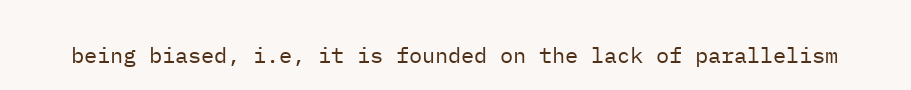being biased, i.e, it is founded on the lack of parallelism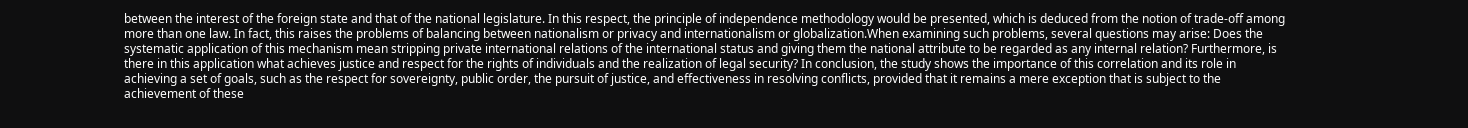between the interest of the foreign state and that of the national legislature. In this respect, the principle of independence methodology would be presented, which is deduced from the notion of trade-off among more than one law. In fact, this raises the problems of balancing between nationalism or privacy and internationalism or globalization.When examining such problems, several questions may arise: Does the systematic application of this mechanism mean stripping private international relations of the international status and giving them the national attribute to be regarded as any internal relation? Furthermore, is there in this application what achieves justice and respect for the rights of individuals and the realization of legal security? In conclusion, the study shows the importance of this correlation and its role in achieving a set of goals, such as the respect for sovereignty, public order, the pursuit of justice, and effectiveness in resolving conflicts, provided that it remains a mere exception that is subject to the achievement of these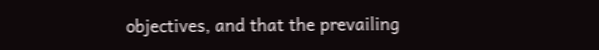objectives, and that the prevailing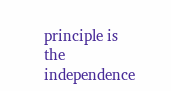principle is the independence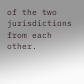of the two jurisdictions from each other.